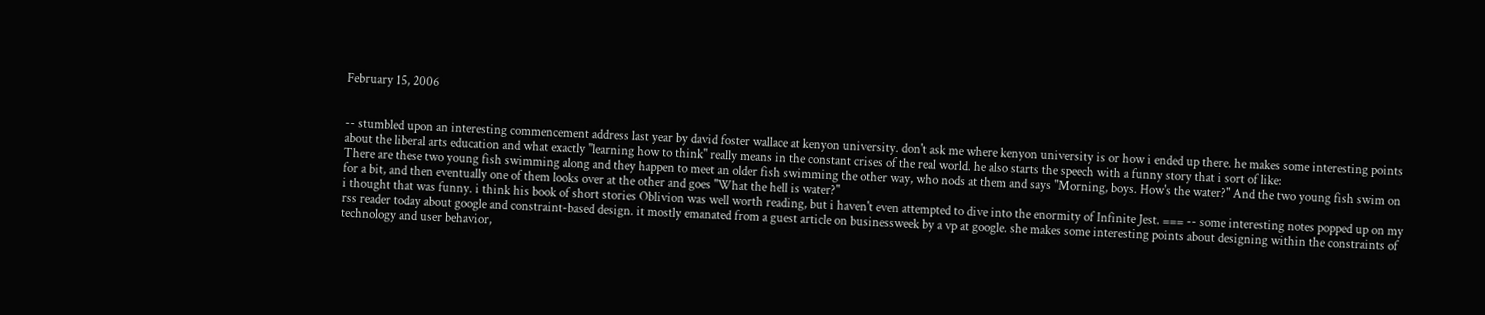February 15, 2006


-- stumbled upon an interesting commencement address last year by david foster wallace at kenyon university. don't ask me where kenyon university is or how i ended up there. he makes some interesting points about the liberal arts education and what exactly "learning how to think" really means in the constant crises of the real world. he also starts the speech with a funny story that i sort of like:
There are these two young fish swimming along and they happen to meet an older fish swimming the other way, who nods at them and says "Morning, boys. How's the water?" And the two young fish swim on for a bit, and then eventually one of them looks over at the other and goes "What the hell is water?"
i thought that was funny. i think his book of short stories Oblivion was well worth reading, but i haven't even attempted to dive into the enormity of Infinite Jest. === -- some interesting notes popped up on my rss reader today about google and constraint-based design. it mostly emanated from a guest article on businessweek by a vp at google. she makes some interesting points about designing within the constraints of technology and user behavior,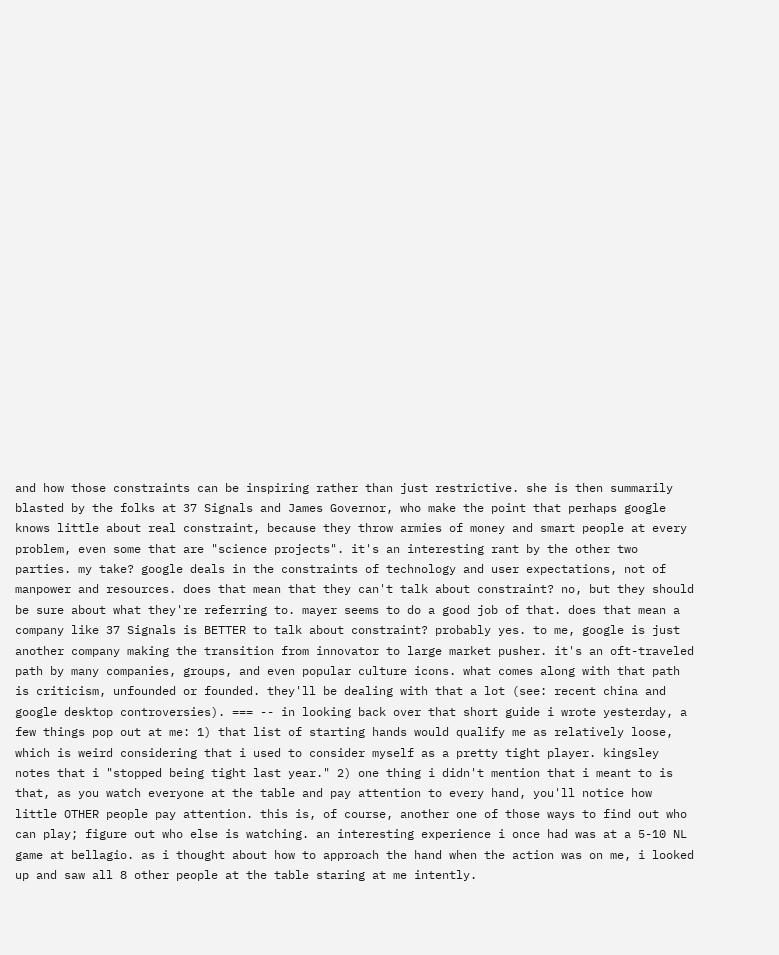and how those constraints can be inspiring rather than just restrictive. she is then summarily blasted by the folks at 37 Signals and James Governor, who make the point that perhaps google knows little about real constraint, because they throw armies of money and smart people at every problem, even some that are "science projects". it's an interesting rant by the other two parties. my take? google deals in the constraints of technology and user expectations, not of manpower and resources. does that mean that they can't talk about constraint? no, but they should be sure about what they're referring to. mayer seems to do a good job of that. does that mean a company like 37 Signals is BETTER to talk about constraint? probably yes. to me, google is just another company making the transition from innovator to large market pusher. it's an oft-traveled path by many companies, groups, and even popular culture icons. what comes along with that path is criticism, unfounded or founded. they'll be dealing with that a lot (see: recent china and google desktop controversies). === -- in looking back over that short guide i wrote yesterday, a few things pop out at me: 1) that list of starting hands would qualify me as relatively loose, which is weird considering that i used to consider myself as a pretty tight player. kingsley notes that i "stopped being tight last year." 2) one thing i didn't mention that i meant to is that, as you watch everyone at the table and pay attention to every hand, you'll notice how little OTHER people pay attention. this is, of course, another one of those ways to find out who can play; figure out who else is watching. an interesting experience i once had was at a 5-10 NL game at bellagio. as i thought about how to approach the hand when the action was on me, i looked up and saw all 8 other people at the table staring at me intently.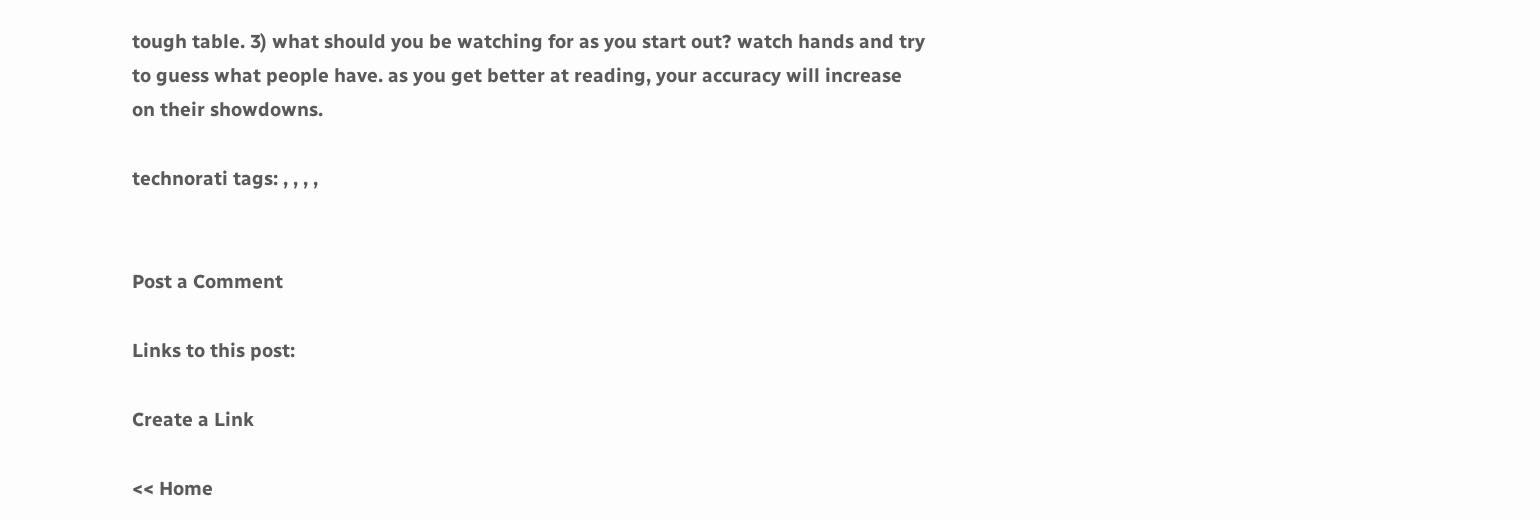tough table. 3) what should you be watching for as you start out? watch hands and try to guess what people have. as you get better at reading, your accuracy will increase on their showdowns.

technorati tags: , , , ,


Post a Comment

Links to this post:

Create a Link

<< Home